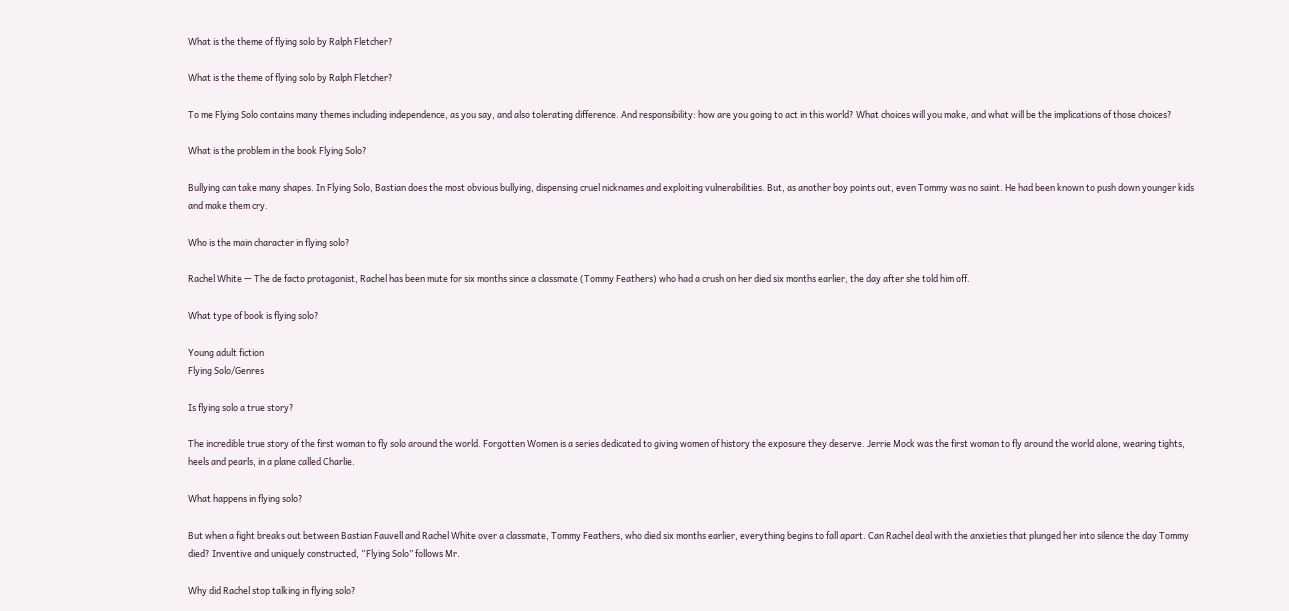What is the theme of flying solo by Ralph Fletcher?

What is the theme of flying solo by Ralph Fletcher?

To me Flying Solo contains many themes including independence, as you say, and also tolerating difference. And responsibility: how are you going to act in this world? What choices will you make, and what will be the implications of those choices?

What is the problem in the book Flying Solo?

Bullying can take many shapes. In Flying Solo, Bastian does the most obvious bullying, dispensing cruel nicknames and exploiting vulnerabilities. But, as another boy points out, even Tommy was no saint. He had been known to push down younger kids and make them cry.

Who is the main character in flying solo?

Rachel White — The de facto protagonist, Rachel has been mute for six months since a classmate (Tommy Feathers) who had a crush on her died six months earlier, the day after she told him off.

What type of book is flying solo?

Young adult fiction
Flying Solo/Genres

Is flying solo a true story?

The incredible true story of the first woman to fly solo around the world. Forgotten Women is a series dedicated to giving women of history the exposure they deserve. Jerrie Mock was the first woman to fly around the world alone, wearing tights, heels and pearls, in a plane called Charlie.

What happens in flying solo?

But when a fight breaks out between Bastian Fauvell and Rachel White over a classmate, Tommy Feathers, who died six months earlier, everything begins to fall apart. Can Rachel deal with the anxieties that plunged her into silence the day Tommy died? Inventive and uniquely constructed, “Flying Solo” follows Mr.

Why did Rachel stop talking in flying solo?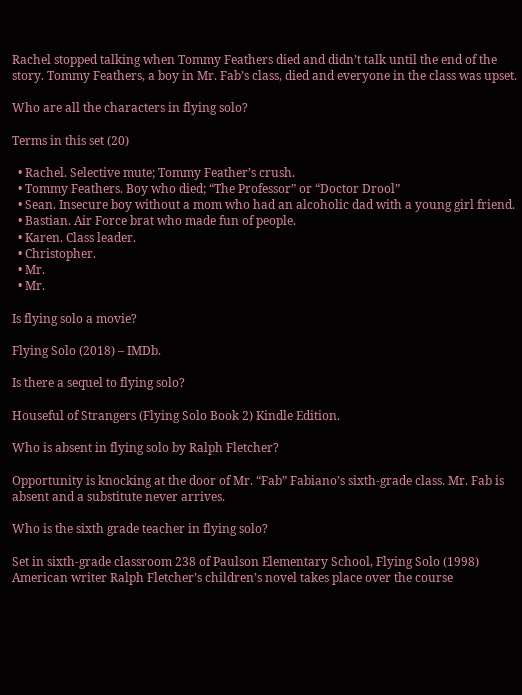Rachel stopped talking when Tommy Feathers died and didn’t talk until the end of the story. Tommy Feathers, a boy in Mr. Fab’s class, died and everyone in the class was upset.

Who are all the characters in flying solo?

Terms in this set (20)

  • Rachel. Selective mute; Tommy Feather’s crush.
  • Tommy Feathers. Boy who died; “The Professor” or “Doctor Drool”
  • Sean. Insecure boy without a mom who had an alcoholic dad with a young girl friend.
  • Bastian. Air Force brat who made fun of people.
  • Karen. Class leader.
  • Christopher.
  • Mr.
  • Mr.

Is flying solo a movie?

Flying Solo (2018) – IMDb.

Is there a sequel to flying solo?

Houseful of Strangers (Flying Solo Book 2) Kindle Edition.

Who is absent in flying solo by Ralph Fletcher?

Opportunity is knocking at the door of Mr. “Fab” Fabiano’s sixth-grade class. Mr. Fab is absent and a substitute never arrives.

Who is the sixth grade teacher in flying solo?

Set in sixth-grade classroom 238 of Paulson Elementary School, Flying Solo (1998) American writer Ralph Fletcher’s children’s novel takes place over the course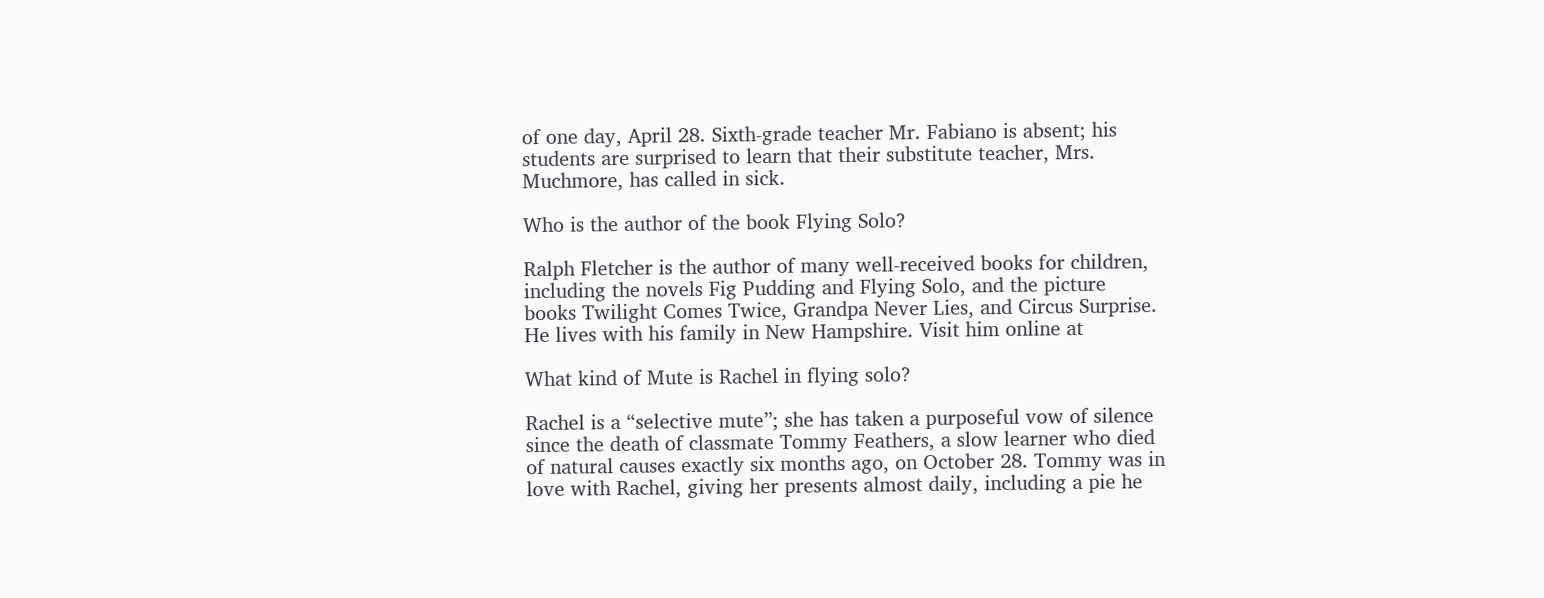of one day, April 28. Sixth-grade teacher Mr. Fabiano is absent; his students are surprised to learn that their substitute teacher, Mrs. Muchmore, has called in sick.

Who is the author of the book Flying Solo?

Ralph Fletcher is the author of many well-received books for children, including the novels Fig Pudding and Flying Solo, and the picture books Twilight Comes Twice, Grandpa Never Lies, and Circus Surprise. He lives with his family in New Hampshire. Visit him online at

What kind of Mute is Rachel in flying solo?

Rachel is a “selective mute”; she has taken a purposeful vow of silence since the death of classmate Tommy Feathers, a slow learner who died of natural causes exactly six months ago, on October 28. Tommy was in love with Rachel, giving her presents almost daily, including a pie he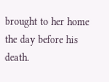brought to her home the day before his death.